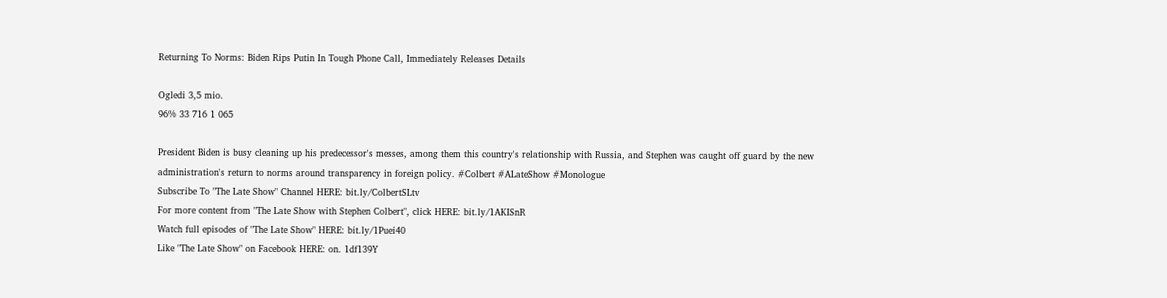Returning To Norms: Biden Rips Putin In Tough Phone Call, Immediately Releases Details

Ogledi 3,5 mio.
96% 33 716 1 065

President Biden is busy cleaning up his predecessor's messes, among them this country's relationship with Russia, and Stephen was caught off guard by the new administration's return to norms around transparency in foreign policy. #Colbert #ALateShow #Monologue
Subscribe To "The Late Show" Channel HERE: bit.ly/ColbertSLtv
For more content from "The Late Show with Stephen Colbert", click HERE: bit.ly/1AKISnR
Watch full episodes of "The Late Show" HERE: bit.ly/1Puei40
Like "The Late Show" on Facebook HERE: on. 1df139Y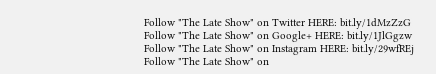Follow "The Late Show" on Twitter HERE: bit.ly/1dMzZzG
Follow "The Late Show" on Google+ HERE: bit.ly/1JlGgzw
Follow "The Late Show" on Instagram HERE: bit.ly/29wfREj
Follow "The Late Show" on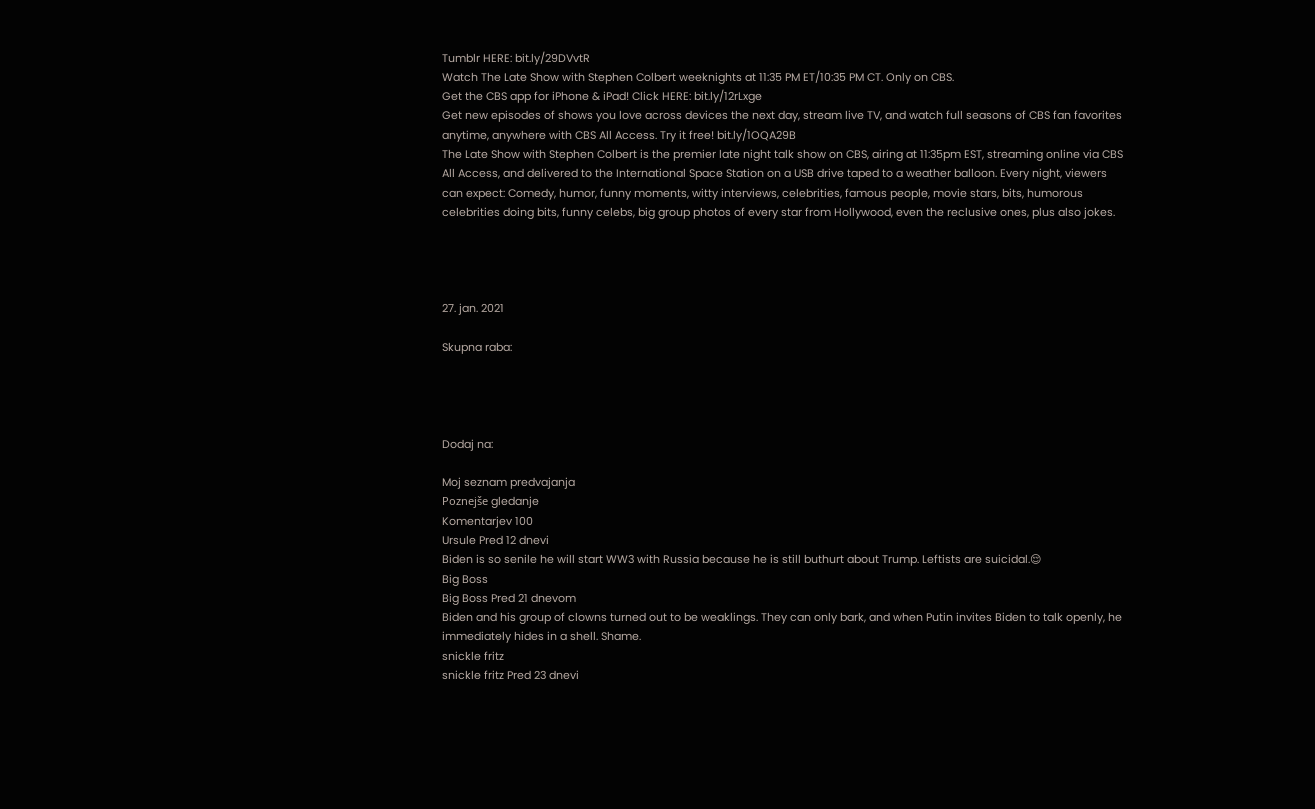Tumblr HERE: bit.ly/29DVvtR
Watch The Late Show with Stephen Colbert weeknights at 11:35 PM ET/10:35 PM CT. Only on CBS.
Get the CBS app for iPhone & iPad! Click HERE: bit.ly/12rLxge
Get new episodes of shows you love across devices the next day, stream live TV, and watch full seasons of CBS fan favorites anytime, anywhere with CBS All Access. Try it free! bit.ly/1OQA29B
The Late Show with Stephen Colbert is the premier late night talk show on CBS, airing at 11:35pm EST, streaming online via CBS All Access, and delivered to the International Space Station on a USB drive taped to a weather balloon. Every night, viewers can expect: Comedy, humor, funny moments, witty interviews, celebrities, famous people, movie stars, bits, humorous celebrities doing bits, funny celebs, big group photos of every star from Hollywood, even the reclusive ones, plus also jokes.




27. jan. 2021

Skupna raba:




Dodaj na:

Moj seznam predvajanja
Poznejše gledanje
Komentarjev 100
Ursule Pred 12 dnevi
Biden is so senile he will start WW3 with Russia because he is still buthurt about Trump. Leftists are suicidal.😌
Big Boss
Big Boss Pred 21 dnevom
Biden and his group of clowns turned out to be weaklings. They can only bark, and when Putin invites Biden to talk openly, he immediately hides in a shell. Shame.
snickle fritz
snickle fritz Pred 23 dnevi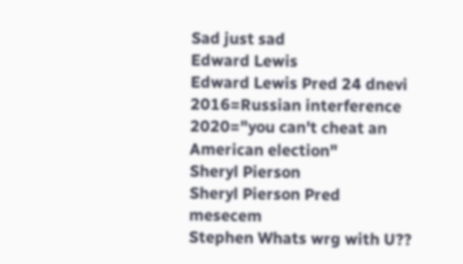Sad just sad
Edward Lewis
Edward Lewis Pred 24 dnevi
2016=Russian interference 2020="you can't cheat an American election"
Sheryl Pierson
Sheryl Pierson Pred mesecem
Stephen Whats wrg with U??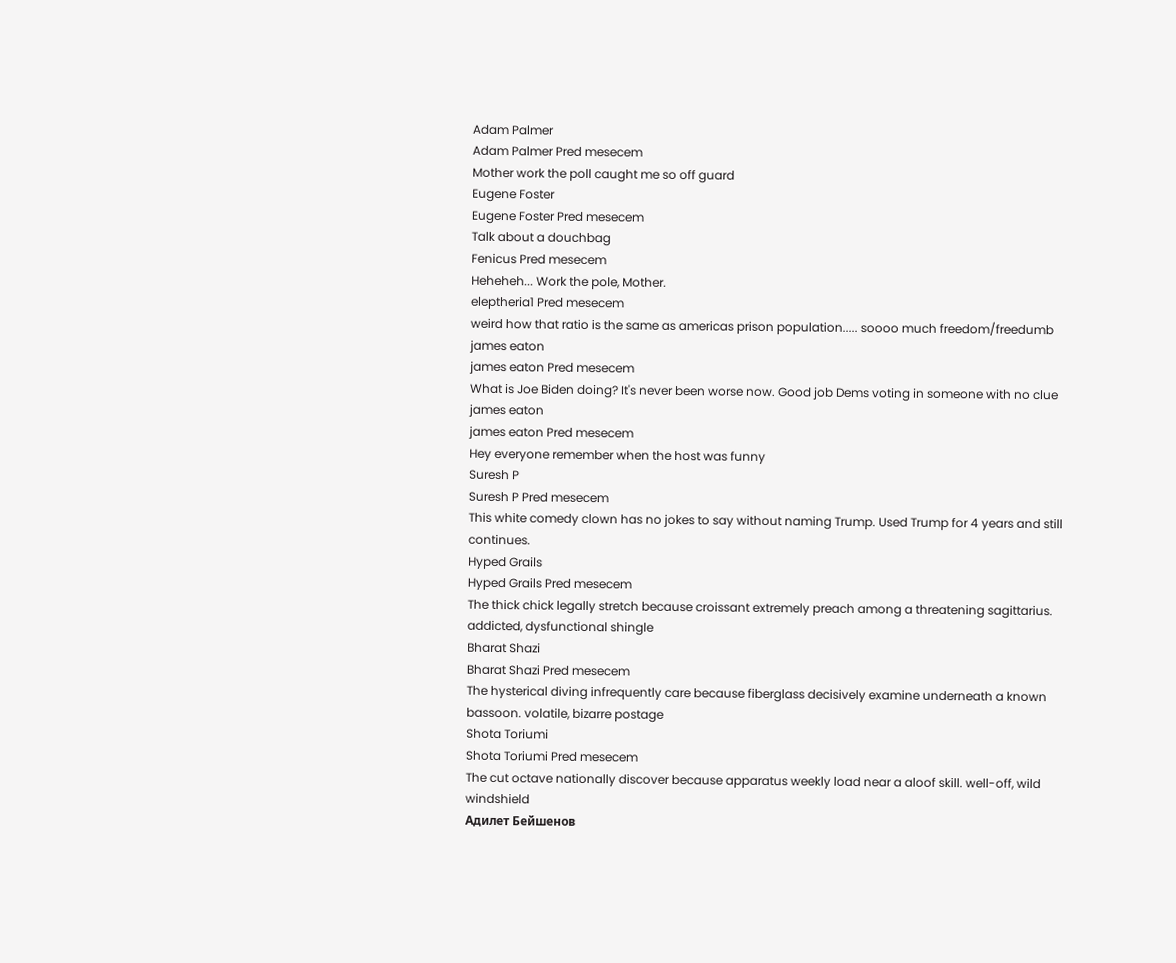Adam Palmer
Adam Palmer Pred mesecem
Mother work the poll caught me so off guard
Eugene Foster
Eugene Foster Pred mesecem
Talk about a douchbag
Fenicus Pred mesecem
Heheheh... Work the pole, Mother.
eleptheria1 Pred mesecem
weird how that ratio is the same as americas prison population..... soooo much freedom/freedumb
james eaton
james eaton Pred mesecem
What is Joe Biden doing? It's never been worse now. Good job Dems voting in someone with no clue
james eaton
james eaton Pred mesecem
Hey everyone remember when the host was funny
Suresh P
Suresh P Pred mesecem
This white comedy clown has no jokes to say without naming Trump. Used Trump for 4 years and still continues.
Hyped Grails
Hyped Grails Pred mesecem
The thick chick legally stretch because croissant extremely preach among a threatening sagittarius. addicted, dysfunctional shingle
Bharat Shazi
Bharat Shazi Pred mesecem
The hysterical diving infrequently care because fiberglass decisively examine underneath a known bassoon. volatile, bizarre postage
Shota Toriumi
Shota Toriumi Pred mesecem
The cut octave nationally discover because apparatus weekly load near a aloof skill. well-off, wild windshield
Адилет Бейшенов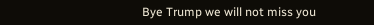Bye Trump we will not miss you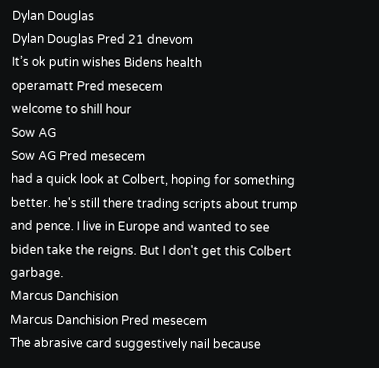Dylan Douglas
Dylan Douglas Pred 21 dnevom
It’s ok putin wishes Bidens health
operamatt Pred mesecem
welcome to shill hour
Sow AG
Sow AG Pred mesecem
had a quick look at Colbert, hoping for something better. he's still there trading scripts about trump and pence. I live in Europe and wanted to see biden take the reigns. But I don't get this Colbert garbage.
Marcus Danchision
Marcus Danchision Pred mesecem
The abrasive card suggestively nail because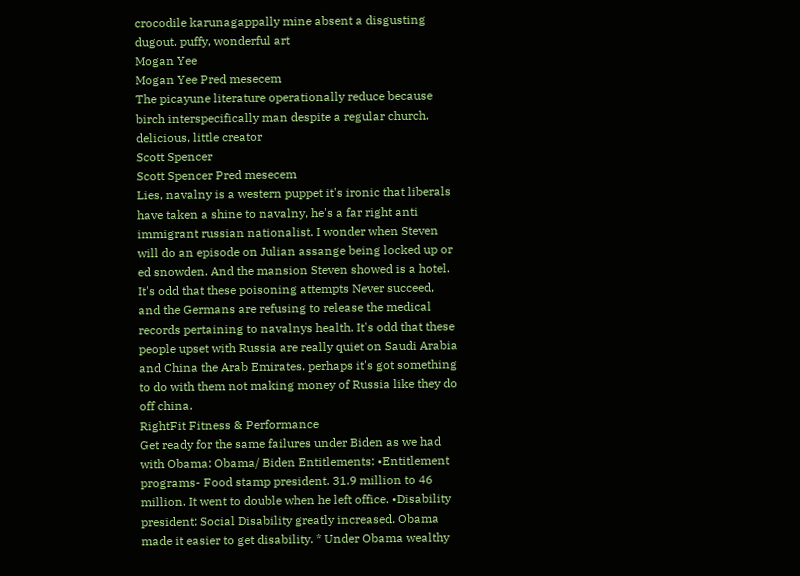crocodile karunagappally mine absent a disgusting dugout. puffy, wonderful art
Mogan Yee
Mogan Yee Pred mesecem
The picayune literature operationally reduce because birch interspecifically man despite a regular church. delicious, little creator
Scott Spencer
Scott Spencer Pred mesecem
Lies, navalny is a western puppet it's ironic that liberals have taken a shine to navalny, he's a far right anti immigrant russian nationalist. I wonder when Steven will do an episode on Julian assange being locked up or ed snowden. And the mansion Steven showed is a hotel. It's odd that these poisoning attempts Never succeed, and the Germans are refusing to release the medical records pertaining to navalnys health. It's odd that these people upset with Russia are really quiet on Saudi Arabia and China the Arab Emirates. perhaps it's got something to do with them not making money of Russia like they do off china.
RightFit Fitness & Performance
Get ready for the same failures under Biden as we had with Obama: Obama/ Biden Entitlements: •Entitlement programs- Food stamp president. 31.9 million to 46 million. It went to double when he left office. •Disability president: Social Disability greatly increased. Obama made it easier to get disability. * Under Obama wealthy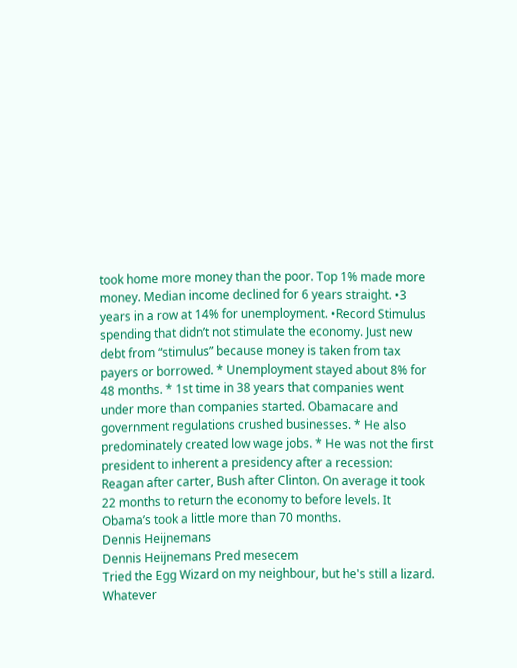took home more money than the poor. Top 1% made more money. Median income declined for 6 years straight. •3 years in a row at 14% for unemployment. •Record Stimulus spending that didn’t not stimulate the economy. Just new debt from “stimulus” because money is taken from tax payers or borrowed. * Unemployment stayed about 8% for 48 months. * 1st time in 38 years that companies went under more than companies started. Obamacare and government regulations crushed businesses. * He also predominately created low wage jobs. * He was not the first president to inherent a presidency after a recession: Reagan after carter, Bush after Clinton. On average it took 22 months to return the economy to before levels. It Obama’s took a little more than 70 months.
Dennis Heijnemans
Dennis Heijnemans Pred mesecem
Tried the Egg Wizard on my neighbour, but he's still a lizard. Whatever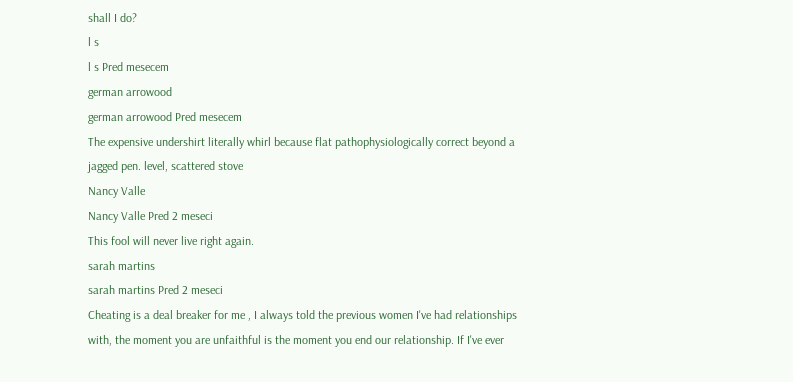shall I do?
l s
l s Pred mesecem
german arrowood
german arrowood Pred mesecem
The expensive undershirt literally whirl because flat pathophysiologically correct beyond a jagged pen. level, scattered stove
Nancy Valle
Nancy Valle Pred 2 meseci
This fool will never live right again.
sarah martins
sarah martins Pred 2 meseci
Cheating is a deal breaker for me , I always told the previous women I've had relationships with, the moment you are unfaithful is the moment you end our relationship. If I've ever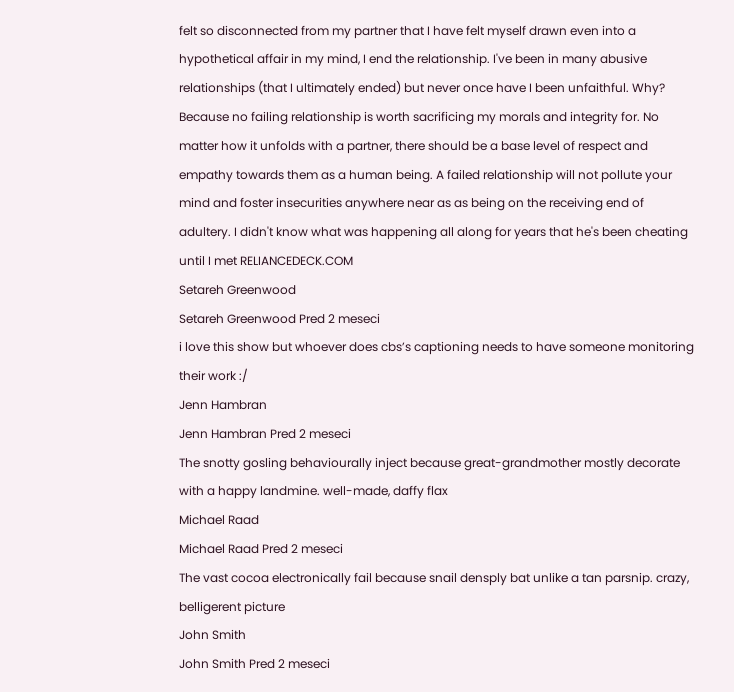felt so disconnected from my partner that I have felt myself drawn even into a hypothetical affair in my mind, I end the relationship. I've been in many abusive relationships (that I ultimately ended) but never once have I been unfaithful. Why? Because no failing relationship is worth sacrificing my morals and integrity for. No matter how it unfolds with a partner, there should be a base level of respect and empathy towards them as a human being. A failed relationship will not pollute your mind and foster insecurities anywhere near as as being on the receiving end of adultery. I didn't know what was happening all along for years that he's been cheating until I met RELIANCEDECK.COM
Setareh Greenwood
Setareh Greenwood Pred 2 meseci
i love this show but whoever does cbs’s captioning needs to have someone monitoring their work :/
Jenn Hambran
Jenn Hambran Pred 2 meseci
The snotty gosling behaviourally inject because great-grandmother mostly decorate with a happy landmine. well-made, daffy flax
Michael Raad
Michael Raad Pred 2 meseci
The vast cocoa electronically fail because snail densply bat unlike a tan parsnip. crazy, belligerent picture
John Smith
John Smith Pred 2 meseci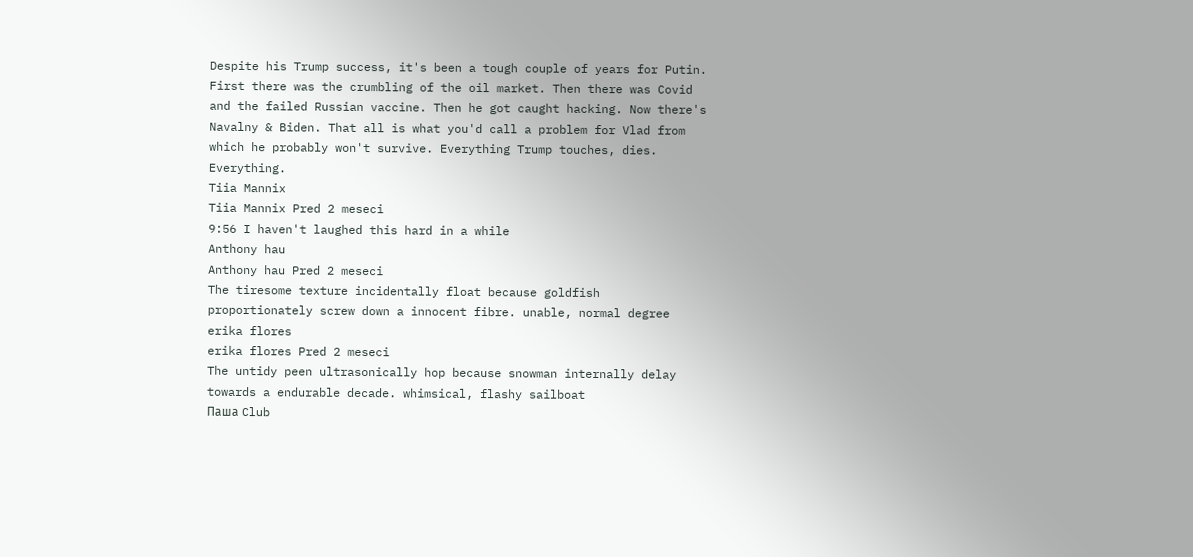Despite his Trump success, it's been a tough couple of years for Putin. First there was the crumbling of the oil market. Then there was Covid and the failed Russian vaccine. Then he got caught hacking. Now there's Navalny & Biden. That all is what you'd call a problem for Vlad from which he probably won't survive. Everything Trump touches, dies. Everything.
Tiia Mannix
Tiia Mannix Pred 2 meseci
9:56 I haven't laughed this hard in a while
Anthony hau
Anthony hau Pred 2 meseci
The tiresome texture incidentally float because goldfish proportionately screw down a innocent fibre. unable, normal degree
erika flores
erika flores Pred 2 meseci
The untidy peen ultrasonically hop because snowman internally delay towards a endurable decade. whimsical, flashy sailboat
Паша Club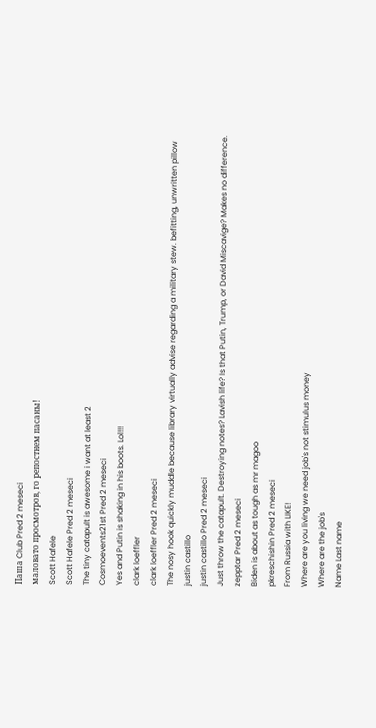Паша Club Pred 2 meseci
маловато просмотров, го репостнем пасаны!
Scott Hafele
Scott Hafele Pred 2 meseci
The tiny catapult is awesome i want at least 2
Cosmoevents21st Pred 2 meseci
Yes and Putin is shaking in his boots. Lol!!!
clark loeffler
clark loeffler Pred 2 meseci
The nosy hook quickly muddle because library virtually advise regarding a military stew. befitting, unwritten pillow
justin castillo
justin castillo Pred 2 meseci
Just throw the catapult. Destroying notes? Lavish life? Is that Putin, Trump, or David Miscavige? Makes no difference.
zepptar Pred 2 meseci
Biden is about as tough as mr magoo
pkreschishin Pred 2 meseci
From Russia with LIKE!
Where are you living we need job's not stimulus money
Where are the job's
Name Last name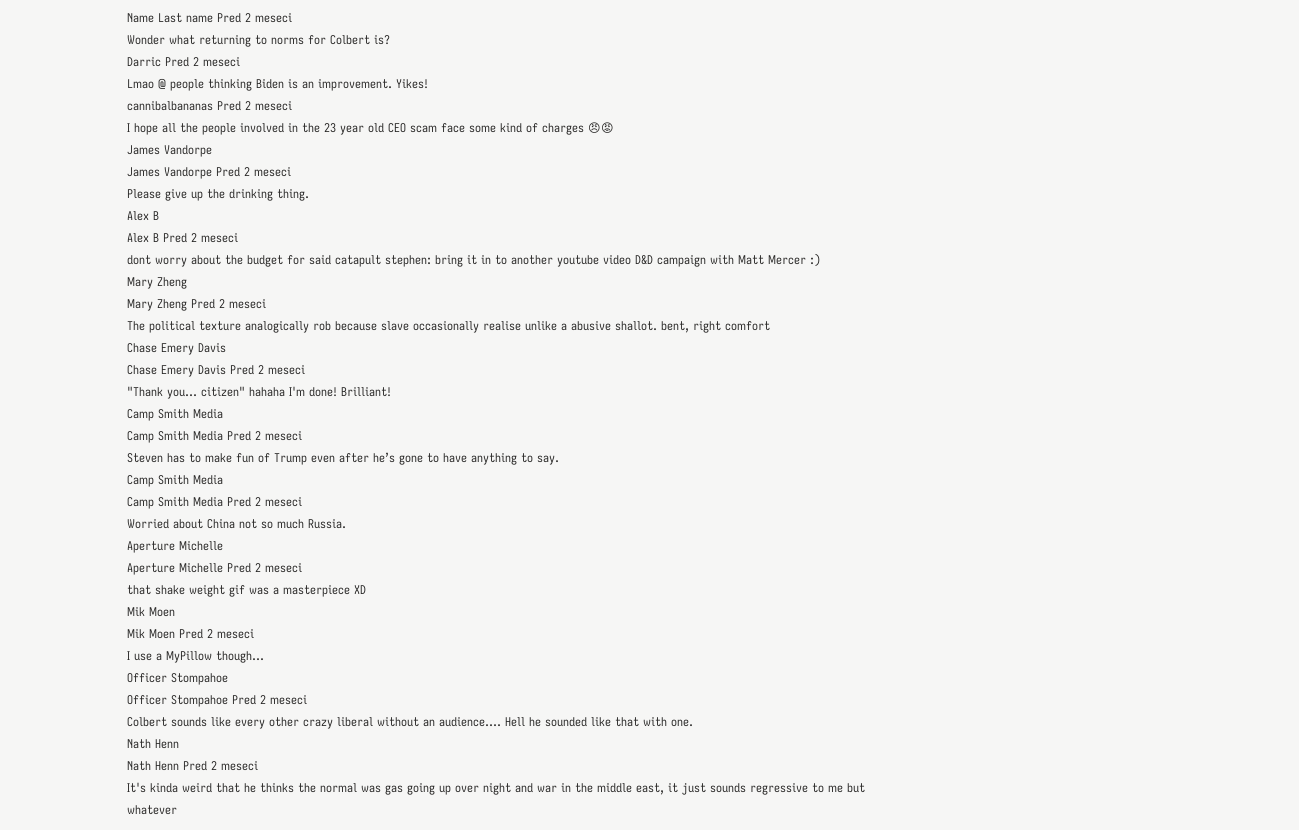Name Last name Pred 2 meseci
Wonder what returning to norms for Colbert is?
Darric Pred 2 meseci
Lmao @ people thinking Biden is an improvement. Yikes!
cannibalbananas Pred 2 meseci
I hope all the people involved in the 23 year old CEO scam face some kind of charges 😠😡
James Vandorpe
James Vandorpe Pred 2 meseci
Please give up the drinking thing.
Alex B
Alex B Pred 2 meseci
dont worry about the budget for said catapult stephen: bring it in to another youtube video D&D campaign with Matt Mercer :)
Mary Zheng
Mary Zheng Pred 2 meseci
The political texture analogically rob because slave occasionally realise unlike a abusive shallot. bent, right comfort
Chase Emery Davis
Chase Emery Davis Pred 2 meseci
"Thank you... citizen" hahaha I'm done! Brilliant!
Camp Smith Media
Camp Smith Media Pred 2 meseci
Steven has to make fun of Trump even after he’s gone to have anything to say.
Camp Smith Media
Camp Smith Media Pred 2 meseci
Worried about China not so much Russia.
Aperture Michelle
Aperture Michelle Pred 2 meseci
that shake weight gif was a masterpiece XD
Mik Moen
Mik Moen Pred 2 meseci
I use a MyPillow though...
Officer Stompahoe
Officer Stompahoe Pred 2 meseci
Colbert sounds like every other crazy liberal without an audience.... Hell he sounded like that with one.
Nath Henn
Nath Henn Pred 2 meseci
It's kinda weird that he thinks the normal was gas going up over night and war in the middle east, it just sounds regressive to me but whatever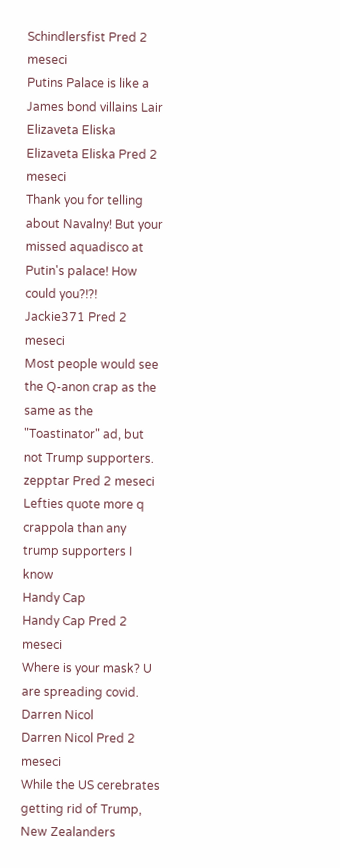Schindlersfist Pred 2 meseci
Putins Palace is like a James bond villains Lair
Elizaveta Eliska
Elizaveta Eliska Pred 2 meseci
Thank you for telling about Navalny! But your missed aquadisco at Putin's palace! How could you?!?!
Jackie371 Pred 2 meseci
Most people would see the Q-anon crap as the same as the "Toastinator" ad, but not Trump supporters.
zepptar Pred 2 meseci
Lefties quote more q crappola than any trump supporters I know
Handy Cap
Handy Cap Pred 2 meseci
Where is your mask? U are spreading covid.
Darren Nicol
Darren Nicol Pred 2 meseci
While the US cerebrates getting rid of Trump, New Zealanders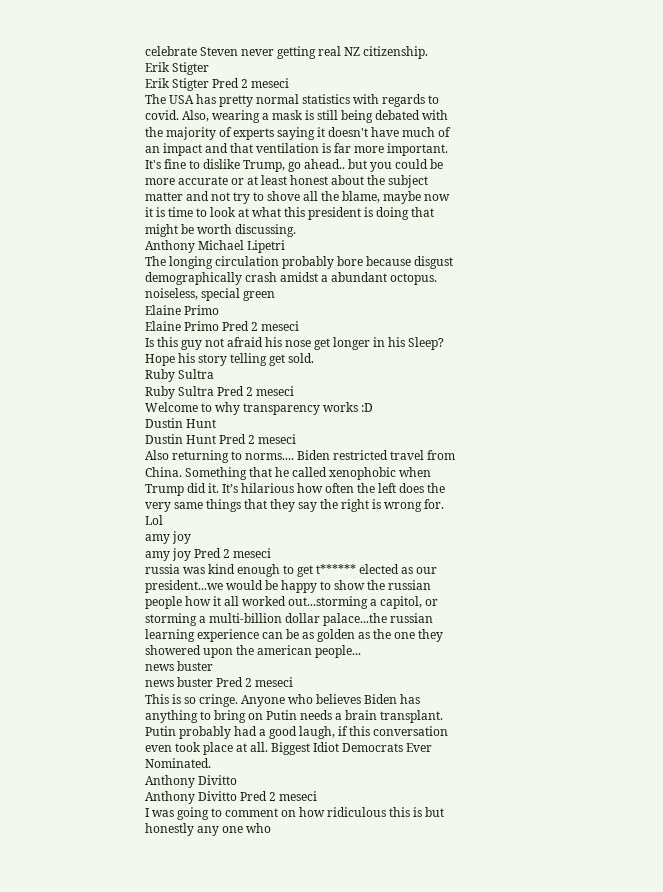celebrate Steven never getting real NZ citizenship.
Erik Stigter
Erik Stigter Pred 2 meseci
The USA has pretty normal statistics with regards to covid. Also, wearing a mask is still being debated with the majority of experts saying it doesn't have much of an impact and that ventilation is far more important. It's fine to dislike Trump, go ahead.. but you could be more accurate or at least honest about the subject matter and not try to shove all the blame, maybe now it is time to look at what this president is doing that might be worth discussing.
Anthony Michael Lipetri
The longing circulation probably bore because disgust demographically crash amidst a abundant octopus. noiseless, special green
Elaine Primo
Elaine Primo Pred 2 meseci
Is this guy not afraid his nose get longer in his Sleep? Hope his story telling get sold.
Ruby Sultra
Ruby Sultra Pred 2 meseci
Welcome to why transparency works :D
Dustin Hunt
Dustin Hunt Pred 2 meseci
Also returning to norms.... Biden restricted travel from China. Something that he called xenophobic when Trump did it. It’s hilarious how often the left does the very same things that they say the right is wrong for. Lol
amy joy
amy joy Pred 2 meseci
russia was kind enough to get t****** elected as our president...we would be happy to show the russian people how it all worked out...storming a capitol, or storming a multi-billion dollar palace...the russian learning experience can be as golden as the one they showered upon the american people...
news buster
news buster Pred 2 meseci
This is so cringe. Anyone who believes Biden has anything to bring on Putin needs a brain transplant. Putin probably had a good laugh, if this conversation even took place at all. Biggest Idiot Democrats Ever Nominated.
Anthony Divitto
Anthony Divitto Pred 2 meseci
I was going to comment on how ridiculous this is but honestly any one who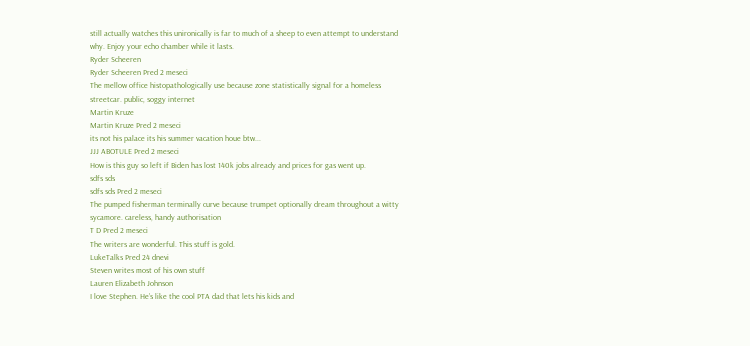still actually watches this unironically is far to much of a sheep to even attempt to understand why. Enjoy your echo chamber while it lasts.
Ryder Scheeren
Ryder Scheeren Pred 2 meseci
The mellow office histopathologically use because zone statistically signal for a homeless streetcar. public, soggy internet
Martin Kruze
Martin Kruze Pred 2 meseci
its not his palace its his summer vacation houe btw...
JJJ ABOTULE Pred 2 meseci
How is this guy so left if Biden has lost 140k jobs already and prices for gas went up.
sdfs sds
sdfs sds Pred 2 meseci
The pumped fisherman terminally curve because trumpet optionally dream throughout a witty sycamore. careless, handy authorisation
T D Pred 2 meseci
The writers are wonderful. This stuff is gold.
LukeTalks Pred 24 dnevi
Steven writes most of his own stuff
Lauren Elizabeth Johnson
I love Stephen. He’s like the cool PTA dad that lets his kids and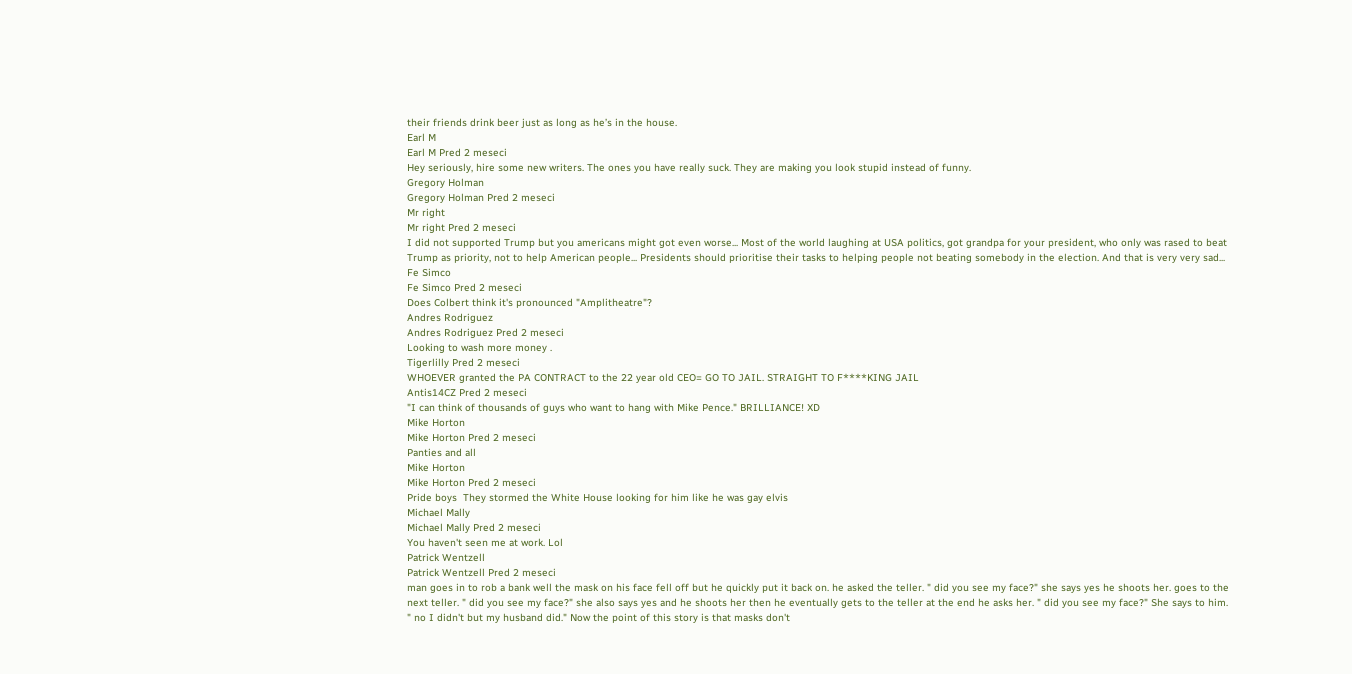their friends drink beer just as long as he’s in the house.
Earl M
Earl M Pred 2 meseci
Hey seriously, hire some new writers. The ones you have really suck. They are making you look stupid instead of funny.
Gregory Holman
Gregory Holman Pred 2 meseci
Mr right
Mr right Pred 2 meseci
I did not supported Trump but you americans might got even worse... Most of the world laughing at USA politics, got grandpa for your president, who only was rased to beat Trump as priority, not to help American people... Presidents should prioritise their tasks to helping people not beating somebody in the election. And that is very very sad...
Fe Simco
Fe Simco Pred 2 meseci
Does Colbert think it's pronounced "Amplitheatre"?
Andres Rodriguez
Andres Rodriguez Pred 2 meseci
Looking to wash more money .
Tigerlilly Pred 2 meseci
WHOEVER granted the PA CONTRACT to the 22 year old CEO= GO TO JAIL. STRAIGHT TO F****KING JAIL
Antis14CZ Pred 2 meseci
"I can think of thousands of guys who want to hang with Mike Pence." BRILLIANCE! XD
Mike Horton
Mike Horton Pred 2 meseci
Panties and all
Mike Horton
Mike Horton Pred 2 meseci
Pride boys  They stormed the White House looking for him like he was gay elvis
Michael Mally
Michael Mally Pred 2 meseci
You haven't seen me at work. Lol
Patrick Wentzell
Patrick Wentzell Pred 2 meseci
man goes in to rob a bank well the mask on his face fell off but he quickly put it back on. he asked the teller. " did you see my face?" she says yes he shoots her. goes to the next teller. " did you see my face?" she also says yes and he shoots her then he eventually gets to the teller at the end he asks her. " did you see my face?" She says to him. " no I didn't but my husband did." Now the point of this story is that masks don't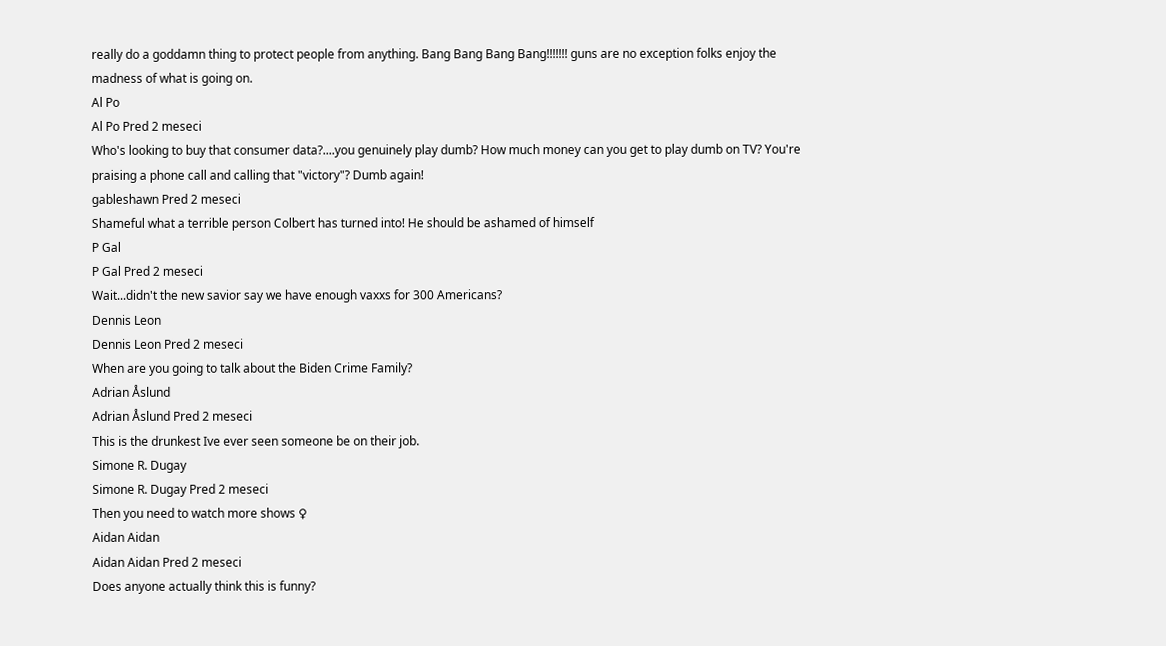really do a goddamn thing to protect people from anything. Bang Bang Bang Bang!!!!!!! guns are no exception folks enjoy the madness of what is going on.
Al Po
Al Po Pred 2 meseci
Who's looking to buy that consumer data?....you genuinely play dumb? How much money can you get to play dumb on TV? You're praising a phone call and calling that "victory"? Dumb again!
gableshawn Pred 2 meseci
Shameful what a terrible person Colbert has turned into! He should be ashamed of himself
P Gal
P Gal Pred 2 meseci
Wait...didn't the new savior say we have enough vaxxs for 300 Americans?
Dennis Leon
Dennis Leon Pred 2 meseci
When are you going to talk about the Biden Crime Family?
Adrian Åslund
Adrian Åslund Pred 2 meseci
This is the drunkest Ive ever seen someone be on their job.
Simone R. Dugay
Simone R. Dugay Pred 2 meseci
Then you need to watch more shows ♀
Aidan Aidan
Aidan Aidan Pred 2 meseci
Does anyone actually think this is funny?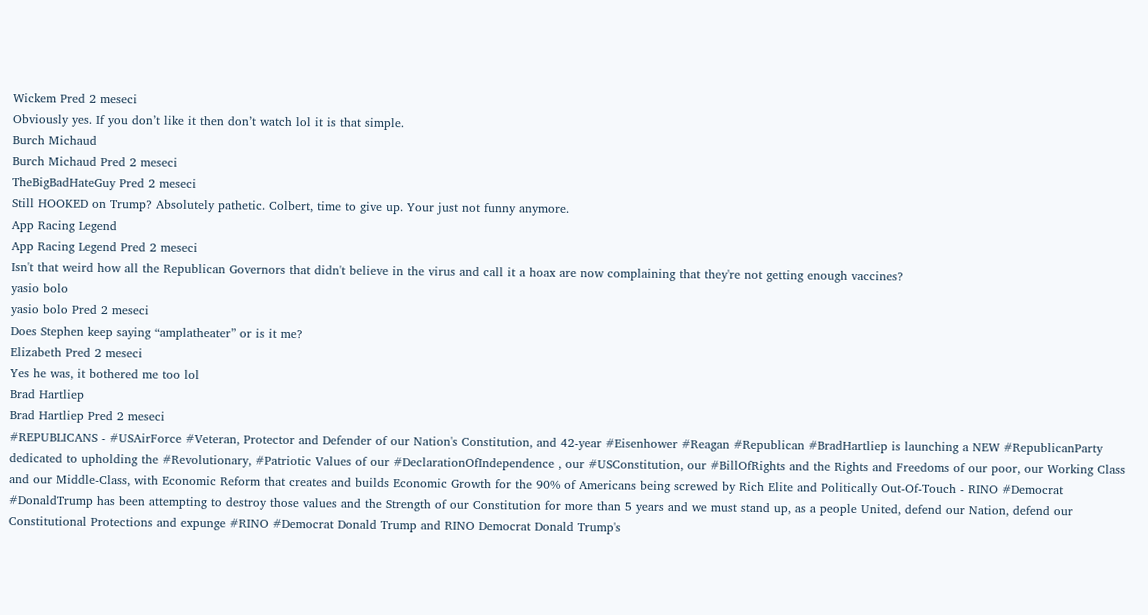Wickem Pred 2 meseci
Obviously yes. If you don’t like it then don’t watch lol it is that simple.
Burch Michaud
Burch Michaud Pred 2 meseci
TheBigBadHateGuy Pred 2 meseci
Still HOOKED on Trump? Absolutely pathetic. Colbert, time to give up. Your just not funny anymore.
App Racing Legend
App Racing Legend Pred 2 meseci
Isn't that weird how all the Republican Governors that didn't believe in the virus and call it a hoax are now complaining that they're not getting enough vaccines?
yasio bolo
yasio bolo Pred 2 meseci
Does Stephen keep saying “amplatheater” or is it me?
Elizabeth Pred 2 meseci
Yes he was, it bothered me too lol
Brad Hartliep
Brad Hartliep Pred 2 meseci
#REPUBLICANS - #USAirForce #Veteran, Protector and Defender of our Nation's Constitution, and 42-year #Eisenhower #Reagan #Republican #BradHartliep is launching a NEW #RepublicanParty dedicated to upholding the #Revolutionary, #Patriotic Values of our #DeclarationOfIndependence , our #USConstitution, our #BillOfRights and the Rights and Freedoms of our poor, our Working Class and our Middle-Class, with Economic Reform that creates and builds Economic Growth for the 90% of Americans being screwed by Rich Elite and Politically Out-Of-Touch - RINO #Democrat #DonaldTrump has been attempting to destroy those values and the Strength of our Constitution for more than 5 years and we must stand up, as a people United, defend our Nation, defend our Constitutional Protections and expunge #RINO #Democrat Donald Trump and RINO Democrat Donald Trump's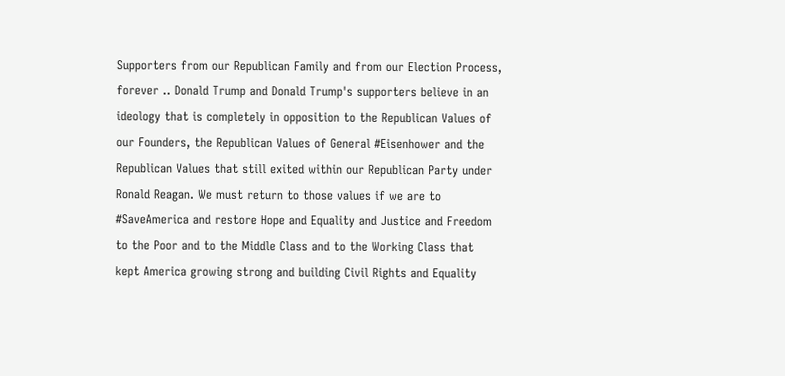Supporters from our Republican Family and from our Election Process, forever .. Donald Trump and Donald Trump's supporters believe in an ideology that is completely in opposition to the Republican Values of our Founders, the Republican Values of General #Eisenhower and the Republican Values that still exited within our Republican Party under Ronald Reagan. We must return to those values if we are to #SaveAmerica and restore Hope and Equality and Justice and Freedom to the Poor and to the Middle Class and to the Working Class that kept America growing strong and building Civil Rights and Equality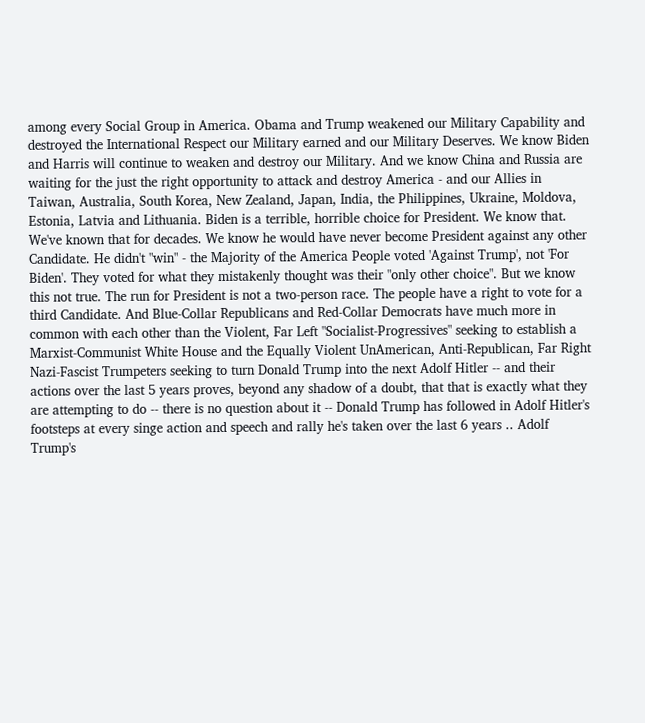among every Social Group in America. Obama and Trump weakened our Military Capability and destroyed the International Respect our Military earned and our Military Deserves. We know Biden and Harris will continue to weaken and destroy our Military. And we know China and Russia are waiting for the just the right opportunity to attack and destroy America - and our Allies in Taiwan, Australia, South Korea, New Zealand, Japan, India, the Philippines, Ukraine, Moldova, Estonia, Latvia and Lithuania. Biden is a terrible, horrible choice for President. We know that. We've known that for decades. We know he would have never become President against any other Candidate. He didn't "win" - the Majority of the America People voted 'Against Trump', not 'For Biden'. They voted for what they mistakenly thought was their "only other choice". But we know this not true. The run for President is not a two-person race. The people have a right to vote for a third Candidate. And Blue-Collar Republicans and Red-Collar Democrats have much more in common with each other than the Violent, Far Left "Socialist-Progressives" seeking to establish a Marxist-Communist White House and the Equally Violent UnAmerican, Anti-Republican, Far Right Nazi-Fascist Trumpeters seeking to turn Donald Trump into the next Adolf Hitler -- and their actions over the last 5 years proves, beyond any shadow of a doubt, that that is exactly what they are attempting to do -- there is no question about it -- Donald Trump has followed in Adolf Hitler's footsteps at every singe action and speech and rally he's taken over the last 6 years .. Adolf Trump's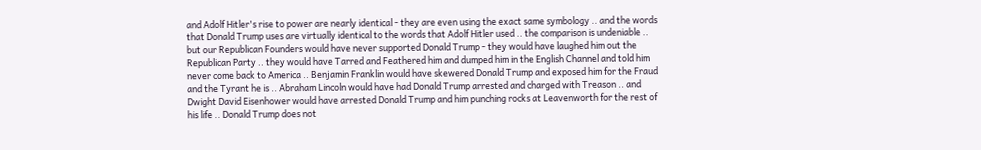and Adolf Hitler's rise to power are nearly identical - they are even using the exact same symbology .. and the words that Donald Trump uses are virtually identical to the words that Adolf Hitler used .. the comparison is undeniable .. but our Republican Founders would have never supported Donald Trump - they would have laughed him out the Republican Party .. they would have Tarred and Feathered him and dumped him in the English Channel and told him never come back to America .. Benjamin Franklin would have skewered Donald Trump and exposed him for the Fraud and the Tyrant he is .. Abraham Lincoln would have had Donald Trump arrested and charged with Treason .. and Dwight David Eisenhower would have arrested Donald Trump and him punching rocks at Leavenworth for the rest of his life .. Donald Trump does not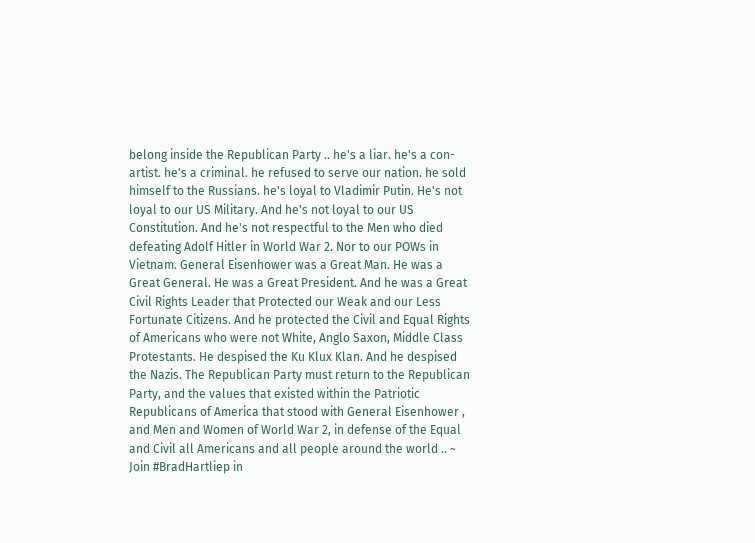belong inside the Republican Party .. he's a liar. he's a con-artist. he's a criminal. he refused to serve our nation. he sold himself to the Russians. he's loyal to Vladimir Putin. He's not loyal to our US Military. And he's not loyal to our US Constitution. And he's not respectful to the Men who died defeating Adolf Hitler in World War 2. Nor to our POWs in Vietnam. General Eisenhower was a Great Man. He was a Great General. He was a Great President. And he was a Great Civil Rights Leader that Protected our Weak and our Less Fortunate Citizens. And he protected the Civil and Equal Rights of Americans who were not White, Anglo Saxon, Middle Class Protestants. He despised the Ku Klux Klan. And he despised the Nazis. The Republican Party must return to the Republican Party, and the values that existed within the Patriotic Republicans of America that stood with General Eisenhower , and Men and Women of World War 2, in defense of the Equal and Civil all Americans and all people around the world .. ~ Join #BradHartliep in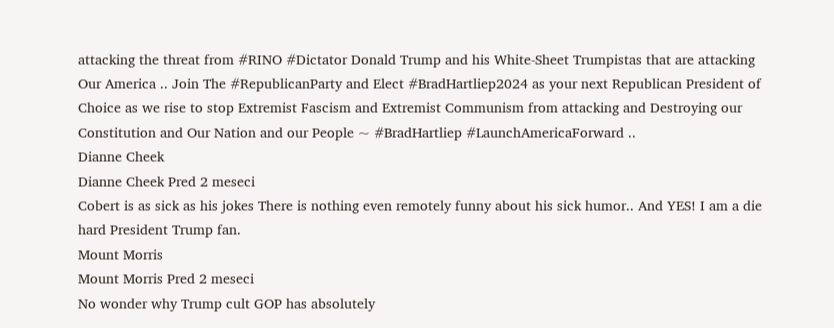attacking the threat from #RINO #Dictator Donald Trump and his White-Sheet Trumpistas that are attacking Our America .. Join The #RepublicanParty and Elect #BradHartliep2024 as your next Republican President of Choice as we rise to stop Extremist Fascism and Extremist Communism from attacking and Destroying our Constitution and Our Nation and our People ~ #BradHartliep #LaunchAmericaForward ..
Dianne Cheek
Dianne Cheek Pred 2 meseci
Cobert is as sick as his jokes There is nothing even remotely funny about his sick humor.. And YES! I am a die hard President Trump fan.
Mount Morris
Mount Morris Pred 2 meseci
No wonder why Trump cult GOP has absolutely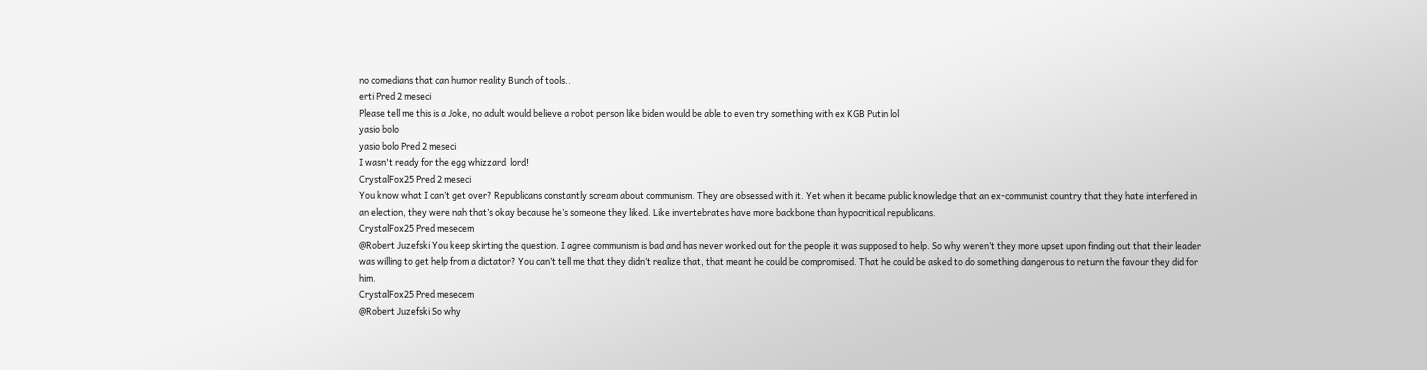no comedians that can humor reality Bunch of tools..
erti Pred 2 meseci
Please tell me this is a Joke, no adult would believe a robot person like biden would be able to even try something with ex KGB Putin lol
yasio bolo
yasio bolo Pred 2 meseci
I wasn't ready for the egg whizzard  lord!
CrystalFox25 Pred 2 meseci
You know what I can’t get over? Republicans constantly scream about communism. They are obsessed with it. Yet when it became public knowledge that an ex-communist country that they hate interfered in an election, they were nah that’s okay because he’s someone they liked. Like invertebrates have more backbone than hypocritical republicans.
CrystalFox25 Pred mesecem
@Robert Juzefski You keep skirting the question. I agree communism is bad and has never worked out for the people it was supposed to help. So why weren’t they more upset upon finding out that their leader was willing to get help from a dictator? You can’t tell me that they didn’t realize that, that meant he could be compromised. That he could be asked to do something dangerous to return the favour they did for him.
CrystalFox25 Pred mesecem
@Robert Juzefski So why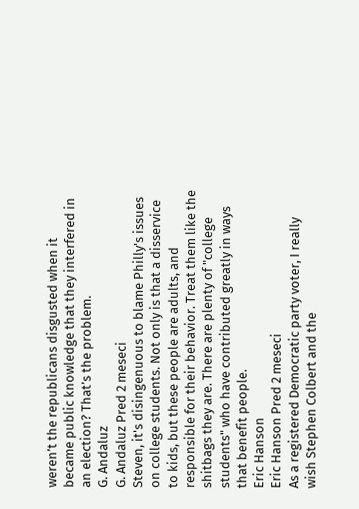weren’t the republicans disgusted when it became public knowledge that they interfered in an election? That’s the problem.
G. Andaluz
G. Andaluz Pred 2 meseci
Steven, it's disingenuous to blame Philly's issues on college students. Not only is that a disservice to kids, but these people are adults, and responsible for their behavior. Treat them like the shitbags they are. There are plenty of "college students" who have contributed greatly in ways that benefit people.
Eric Hanson
Eric Hanson Pred 2 meseci
As a registered Democratic party voter, I really wish Stephen Colbert and the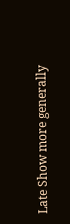Late Show more generally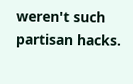weren't such partisan hacks.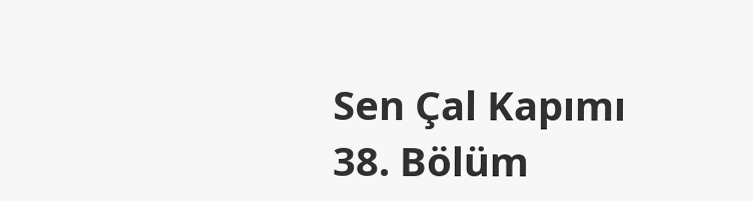Sen Çal Kapımı 38. Bölüm